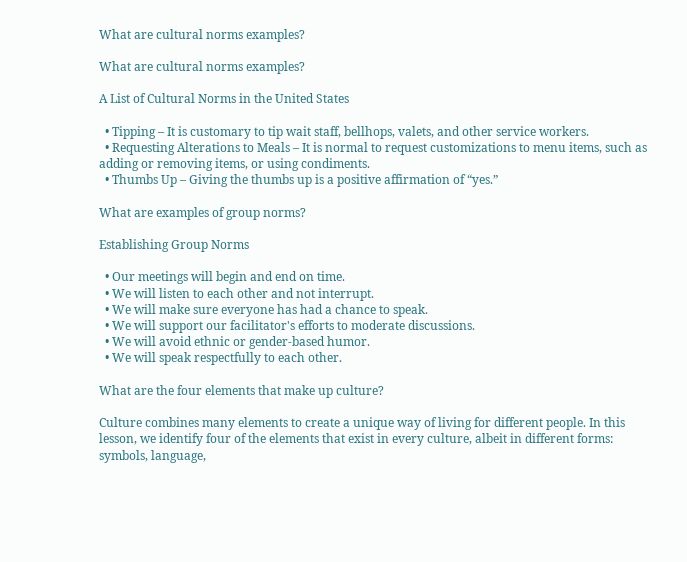What are cultural norms examples?

What are cultural norms examples?

A List of Cultural Norms in the United States

  • Tipping – It is customary to tip wait staff, bellhops, valets, and other service workers.
  • Requesting Alterations to Meals – It is normal to request customizations to menu items, such as adding or removing items, or using condiments.
  • Thumbs Up – Giving the thumbs up is a positive affirmation of “yes.”

What are examples of group norms?

Establishing Group Norms

  • Our meetings will begin and end on time.
  • We will listen to each other and not interrupt.
  • We will make sure everyone has had a chance to speak.
  • We will support our facilitator's efforts to moderate discussions.
  • We will avoid ethnic or gender-based humor.
  • We will speak respectfully to each other.

What are the four elements that make up culture?

Culture combines many elements to create a unique way of living for different people. In this lesson, we identify four of the elements that exist in every culture, albeit in different forms: symbols, language,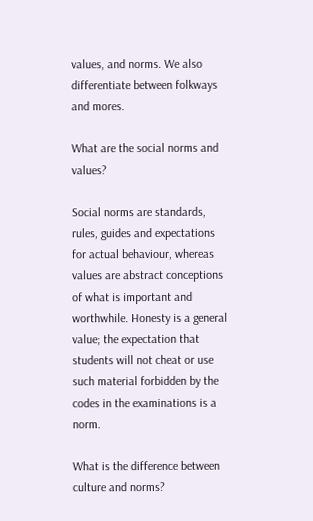values, and norms. We also differentiate between folkways and mores.

What are the social norms and values?

Social norms are standards, rules, guides and expectations for actual behaviour, whereas values are abstract conceptions of what is important and worthwhile. Honesty is a general value; the expectation that students will not cheat or use such material forbidden by the codes in the examinations is a norm.

What is the difference between culture and norms?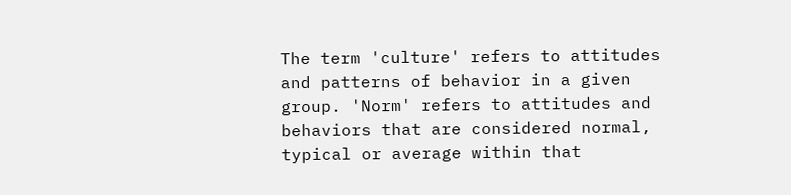The term 'culture' refers to attitudes and patterns of behavior in a given group. 'Norm' refers to attitudes and behaviors that are considered normal, typical or average within that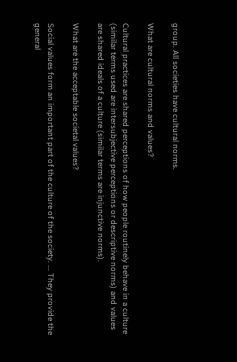group. All societies have cultural norms.

What are cultural norms and values?

Cultural practices are shared perceptions of how people routinely behave in a culture (similar terms used are intersubjective perceptions or descriptive norms) and values are shared ideals of a culture (similar terms are injunctive norms).

What are the acceptable societal values?

Social values form an important part of the culture of the society. ... They provide the general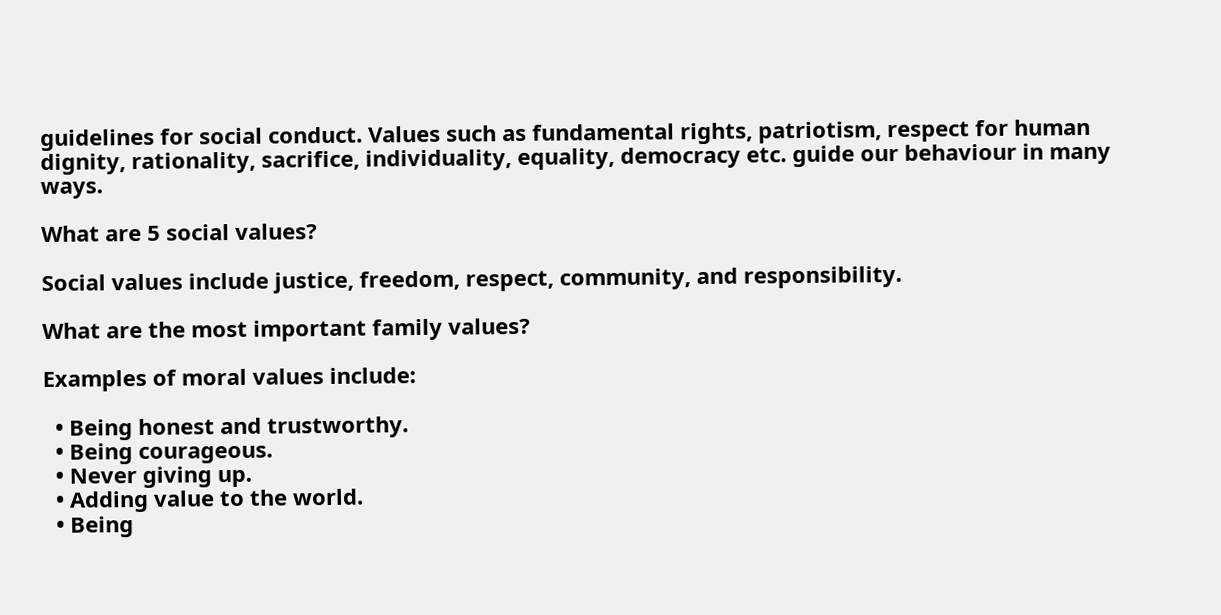guidelines for social conduct. Values such as fundamental rights, patriotism, respect for human dignity, rationality, sacrifice, individuality, equality, democracy etc. guide our behaviour in many ways.

What are 5 social values?

Social values include justice, freedom, respect, community, and responsibility.

What are the most important family values?

Examples of moral values include:

  • Being honest and trustworthy.
  • Being courageous.
  • Never giving up.
  • Adding value to the world.
  • Being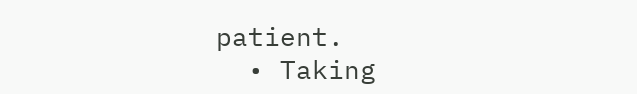patient.
  • Taking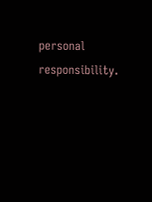personal responsibility.